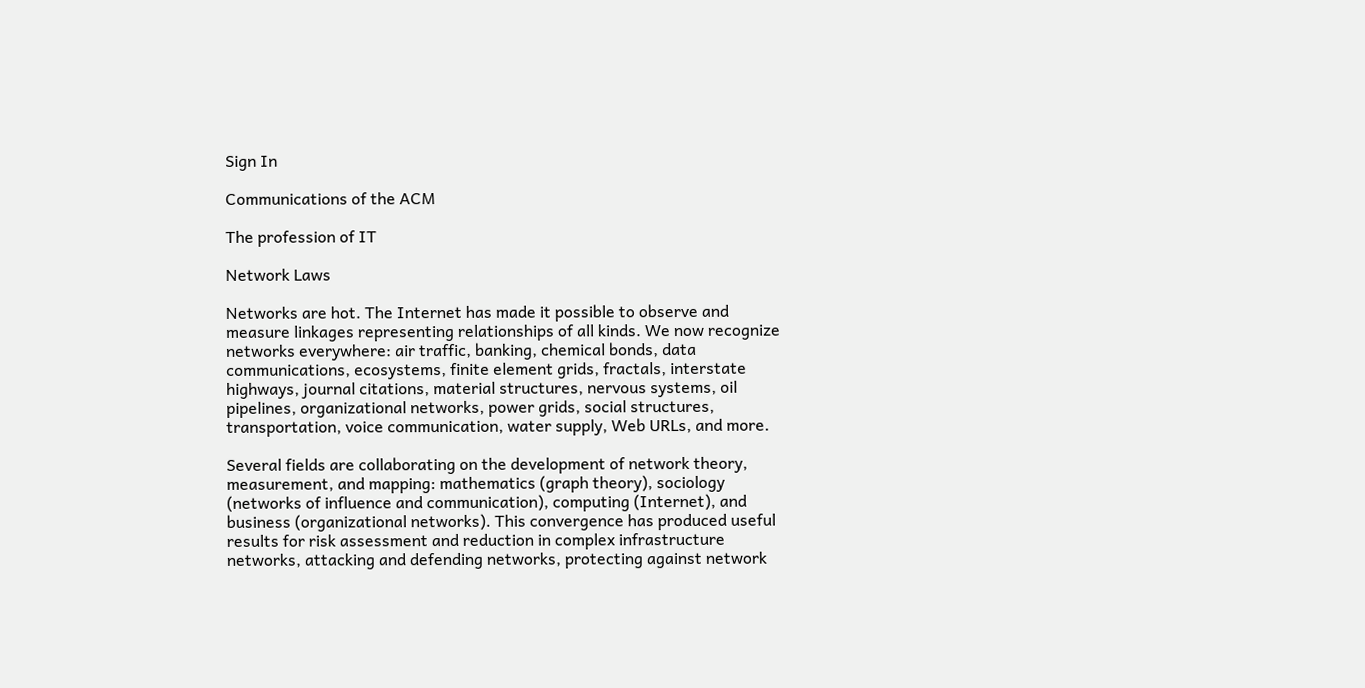Sign In

Communications of the ACM

The profession of IT

Network Laws

Networks are hot. The Internet has made it possible to observe and measure linkages representing relationships of all kinds. We now recognize networks everywhere: air traffic, banking, chemical bonds, data communications, ecosystems, finite element grids, fractals, interstate highways, journal citations, material structures, nervous systems, oil pipelines, organizational networks, power grids, social structures, transportation, voice communication, water supply, Web URLs, and more.

Several fields are collaborating on the development of network theory, measurement, and mapping: mathematics (graph theory), sociology (networks of influence and communication), computing (Internet), and business (organizational networks). This convergence has produced useful results for risk assessment and reduction in complex infrastructure networks, attacking and defending networks, protecting against network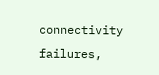connectivity failures,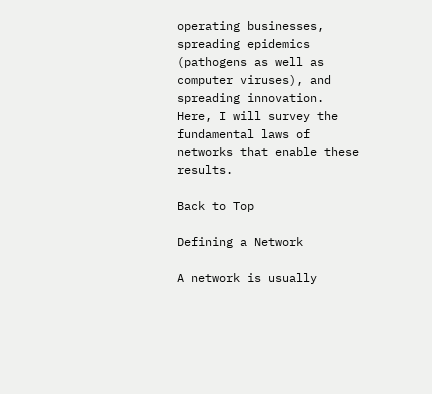operating businesses, spreading epidemics (pathogens as well as computer viruses), and spreading innovation. Here, I will survey the fundamental laws of networks that enable these results.

Back to Top

Defining a Network

A network is usually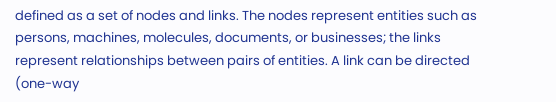defined as a set of nodes and links. The nodes represent entities such as persons, machines, molecules, documents, or businesses; the links represent relationships between pairs of entities. A link can be directed (one-way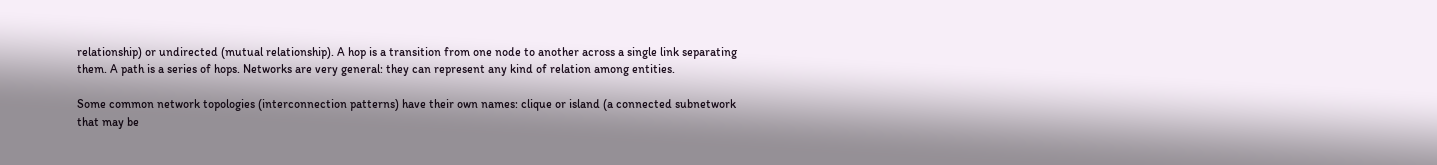relationship) or undirected (mutual relationship). A hop is a transition from one node to another across a single link separating them. A path is a series of hops. Networks are very general: they can represent any kind of relation among entities.

Some common network topologies (interconnection patterns) have their own names: clique or island (a connected subnetwork that may be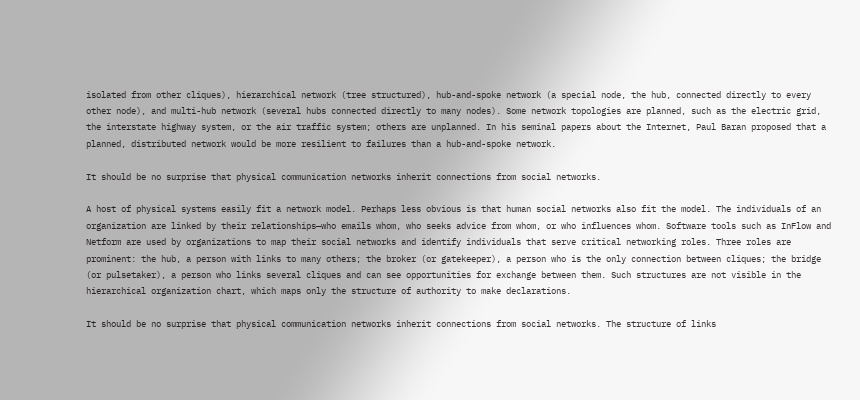isolated from other cliques), hierarchical network (tree structured), hub-and-spoke network (a special node, the hub, connected directly to every other node), and multi-hub network (several hubs connected directly to many nodes). Some network topologies are planned, such as the electric grid, the interstate highway system, or the air traffic system; others are unplanned. In his seminal papers about the Internet, Paul Baran proposed that a planned, distributed network would be more resilient to failures than a hub-and-spoke network.

It should be no surprise that physical communication networks inherit connections from social networks.

A host of physical systems easily fit a network model. Perhaps less obvious is that human social networks also fit the model. The individuals of an organization are linked by their relationships—who emails whom, who seeks advice from whom, or who influences whom. Software tools such as InFlow and Netform are used by organizations to map their social networks and identify individuals that serve critical networking roles. Three roles are prominent: the hub, a person with links to many others; the broker (or gatekeeper), a person who is the only connection between cliques; the bridge (or pulsetaker), a person who links several cliques and can see opportunities for exchange between them. Such structures are not visible in the hierarchical organization chart, which maps only the structure of authority to make declarations.

It should be no surprise that physical communication networks inherit connections from social networks. The structure of links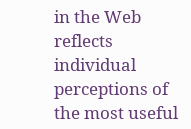in the Web reflects individual perceptions of the most useful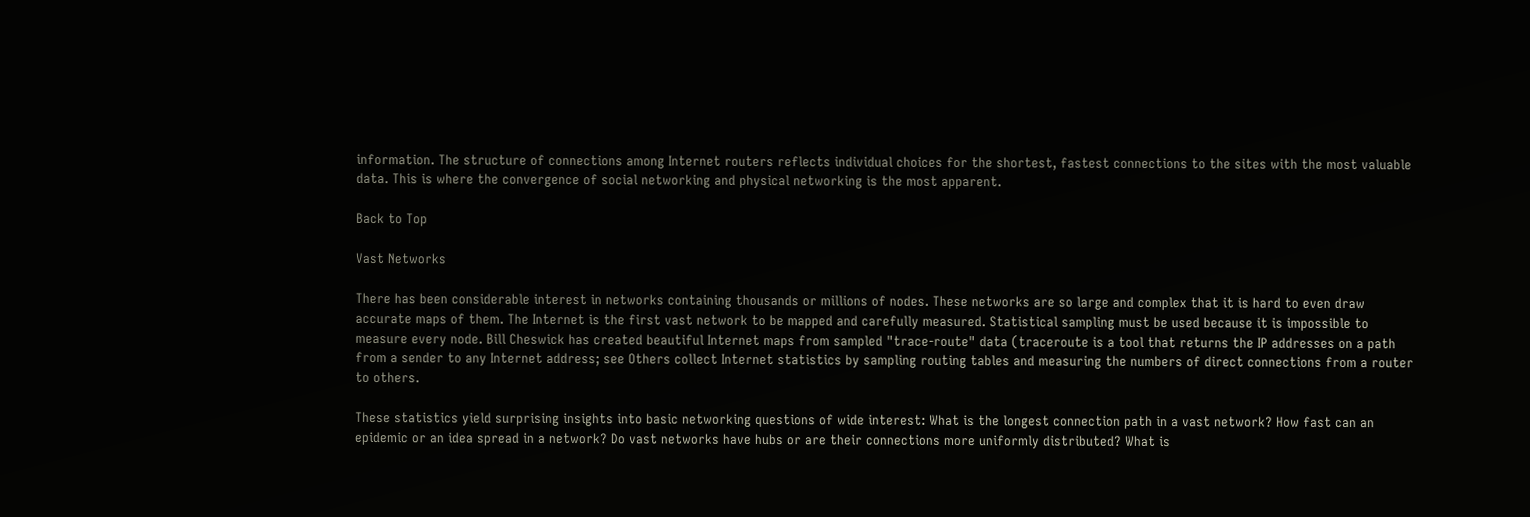information. The structure of connections among Internet routers reflects individual choices for the shortest, fastest connections to the sites with the most valuable data. This is where the convergence of social networking and physical networking is the most apparent.

Back to Top

Vast Networks

There has been considerable interest in networks containing thousands or millions of nodes. These networks are so large and complex that it is hard to even draw accurate maps of them. The Internet is the first vast network to be mapped and carefully measured. Statistical sampling must be used because it is impossible to measure every node. Bill Cheswick has created beautiful Internet maps from sampled "trace-route" data (traceroute is a tool that returns the IP addresses on a path from a sender to any Internet address; see Others collect Internet statistics by sampling routing tables and measuring the numbers of direct connections from a router to others.

These statistics yield surprising insights into basic networking questions of wide interest: What is the longest connection path in a vast network? How fast can an epidemic or an idea spread in a network? Do vast networks have hubs or are their connections more uniformly distributed? What is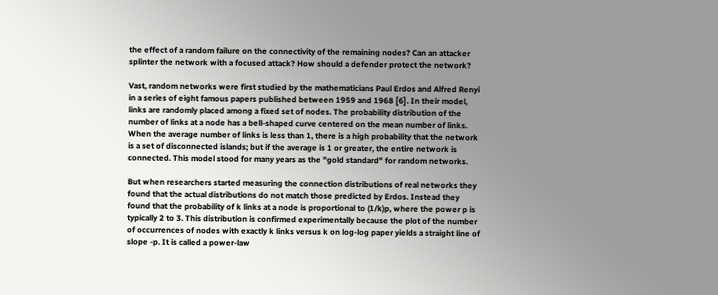the effect of a random failure on the connectivity of the remaining nodes? Can an attacker splinter the network with a focused attack? How should a defender protect the network?

Vast, random networks were first studied by the mathematicians Paul Erdos and Alfred Renyi in a series of eight famous papers published between 1959 and 1968 [6]. In their model, links are randomly placed among a fixed set of nodes. The probability distribution of the number of links at a node has a bell-shaped curve centered on the mean number of links. When the average number of links is less than 1, there is a high probability that the network is a set of disconnected islands; but if the average is 1 or greater, the entire network is connected. This model stood for many years as the "gold standard" for random networks.

But when researchers started measuring the connection distributions of real networks they found that the actual distributions do not match those predicted by Erdos. Instead they found that the probability of k links at a node is proportional to (1/k)p, where the power p is typically 2 to 3. This distribution is confirmed experimentally because the plot of the number of occurrences of nodes with exactly k links versus k on log-log paper yields a straight line of slope -p. It is called a power-law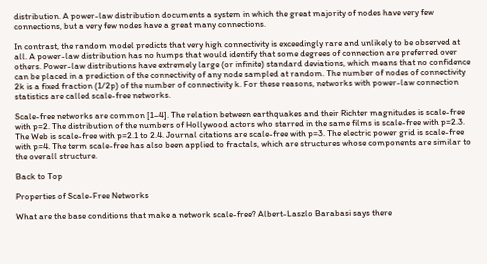distribution. A power-law distribution documents a system in which the great majority of nodes have very few connections, but a very few nodes have a great many connections.

In contrast, the random model predicts that very high connectivity is exceedingly rare and unlikely to be observed at all. A power-law distribution has no humps that would identify that some degrees of connection are preferred over others. Power-law distributions have extremely large (or infinite) standard deviations, which means that no confidence can be placed in a prediction of the connectivity of any node sampled at random. The number of nodes of connectivity 2k is a fixed fraction (1/2p) of the number of connectivity k. For these reasons, networks with power-law connection statistics are called scale-free networks.

Scale-free networks are common [1–4]. The relation between earthquakes and their Richter magnitudes is scale-free with p=2. The distribution of the numbers of Hollywood actors who starred in the same films is scale-free with p=2.3. The Web is scale-free with p=2.1 to 2.4. Journal citations are scale-free with p=3. The electric power grid is scale-free with p=4. The term scale-free has also been applied to fractals, which are structures whose components are similar to the overall structure.

Back to Top

Properties of Scale-Free Networks

What are the base conditions that make a network scale-free? Albert-Laszlo Barabasi says there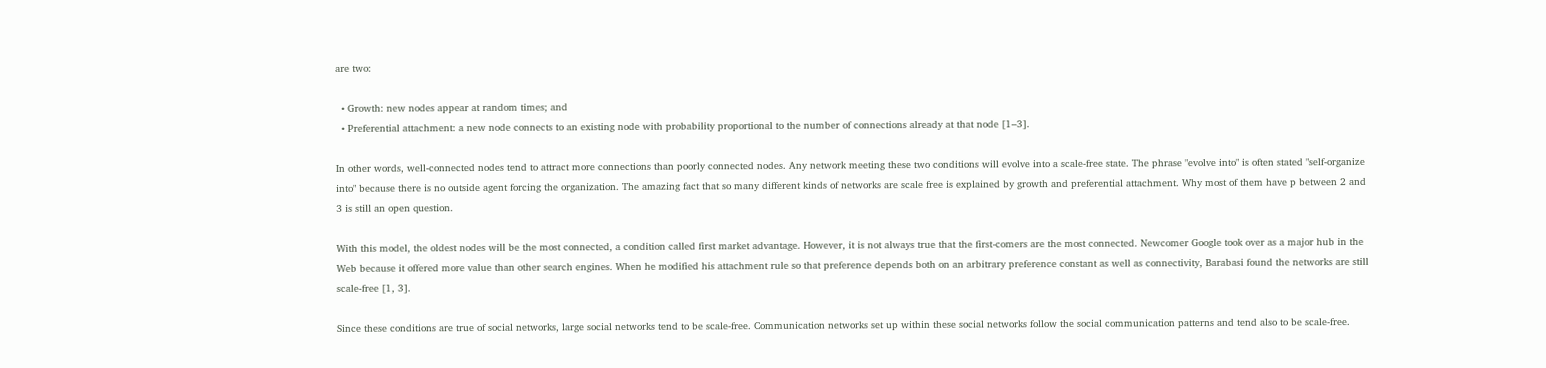are two:

  • Growth: new nodes appear at random times; and
  • Preferential attachment: a new node connects to an existing node with probability proportional to the number of connections already at that node [1–3].

In other words, well-connected nodes tend to attract more connections than poorly connected nodes. Any network meeting these two conditions will evolve into a scale-free state. The phrase "evolve into" is often stated "self-organize into" because there is no outside agent forcing the organization. The amazing fact that so many different kinds of networks are scale free is explained by growth and preferential attachment. Why most of them have p between 2 and 3 is still an open question.

With this model, the oldest nodes will be the most connected, a condition called first market advantage. However, it is not always true that the first-comers are the most connected. Newcomer Google took over as a major hub in the Web because it offered more value than other search engines. When he modified his attachment rule so that preference depends both on an arbitrary preference constant as well as connectivity, Barabasi found the networks are still scale-free [1, 3].

Since these conditions are true of social networks, large social networks tend to be scale-free. Communication networks set up within these social networks follow the social communication patterns and tend also to be scale-free.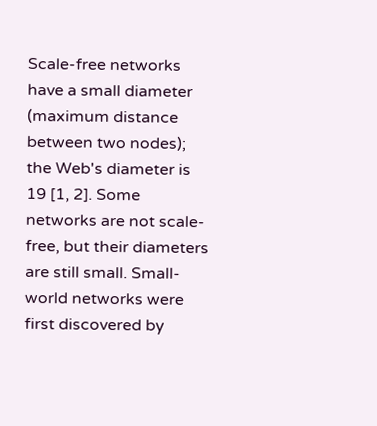Scale-free networks have a small diameter (maximum distance between two nodes); the Web's diameter is 19 [1, 2]. Some networks are not scale-free, but their diameters are still small. Small-world networks were first discovered by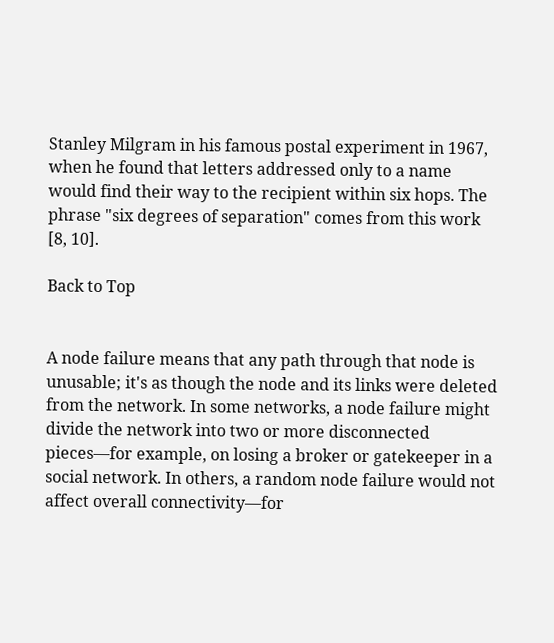Stanley Milgram in his famous postal experiment in 1967, when he found that letters addressed only to a name would find their way to the recipient within six hops. The phrase "six degrees of separation" comes from this work [8, 10].

Back to Top


A node failure means that any path through that node is unusable; it's as though the node and its links were deleted from the network. In some networks, a node failure might divide the network into two or more disconnected pieces—for example, on losing a broker or gatekeeper in a social network. In others, a random node failure would not affect overall connectivity—for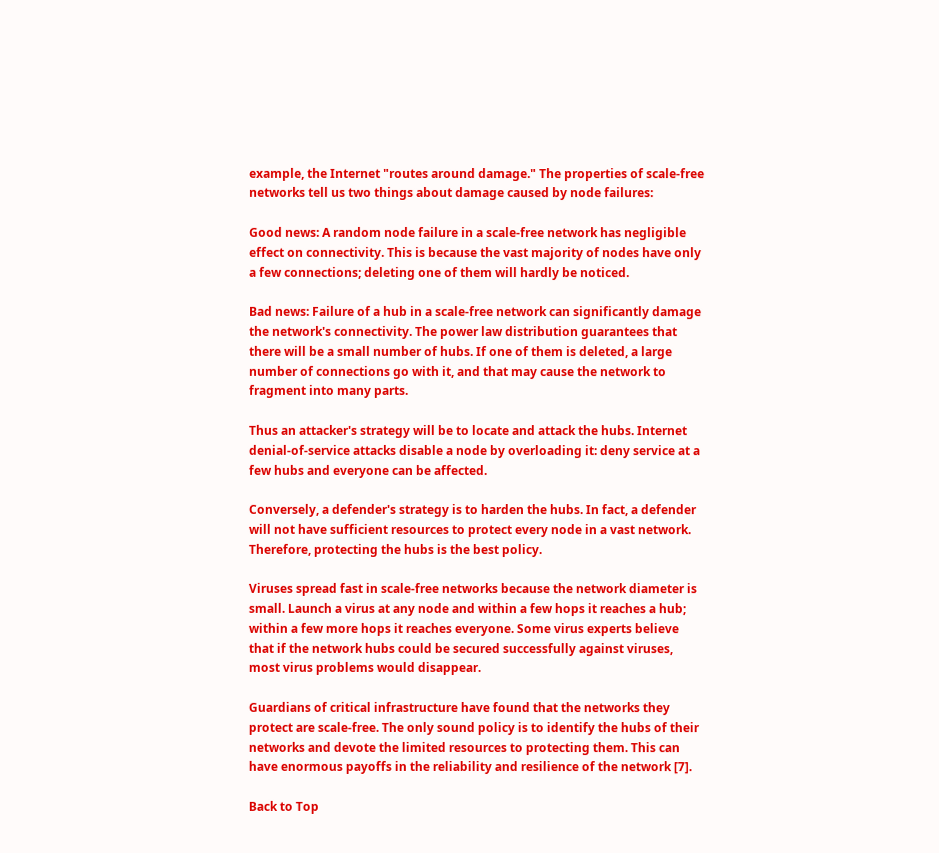example, the Internet "routes around damage." The properties of scale-free networks tell us two things about damage caused by node failures:

Good news: A random node failure in a scale-free network has negligible effect on connectivity. This is because the vast majority of nodes have only a few connections; deleting one of them will hardly be noticed.

Bad news: Failure of a hub in a scale-free network can significantly damage the network's connectivity. The power law distribution guarantees that there will be a small number of hubs. If one of them is deleted, a large number of connections go with it, and that may cause the network to fragment into many parts.

Thus an attacker's strategy will be to locate and attack the hubs. Internet denial-of-service attacks disable a node by overloading it: deny service at a few hubs and everyone can be affected.

Conversely, a defender's strategy is to harden the hubs. In fact, a defender will not have sufficient resources to protect every node in a vast network. Therefore, protecting the hubs is the best policy.

Viruses spread fast in scale-free networks because the network diameter is small. Launch a virus at any node and within a few hops it reaches a hub; within a few more hops it reaches everyone. Some virus experts believe that if the network hubs could be secured successfully against viruses, most virus problems would disappear.

Guardians of critical infrastructure have found that the networks they protect are scale-free. The only sound policy is to identify the hubs of their networks and devote the limited resources to protecting them. This can have enormous payoffs in the reliability and resilience of the network [7].

Back to Top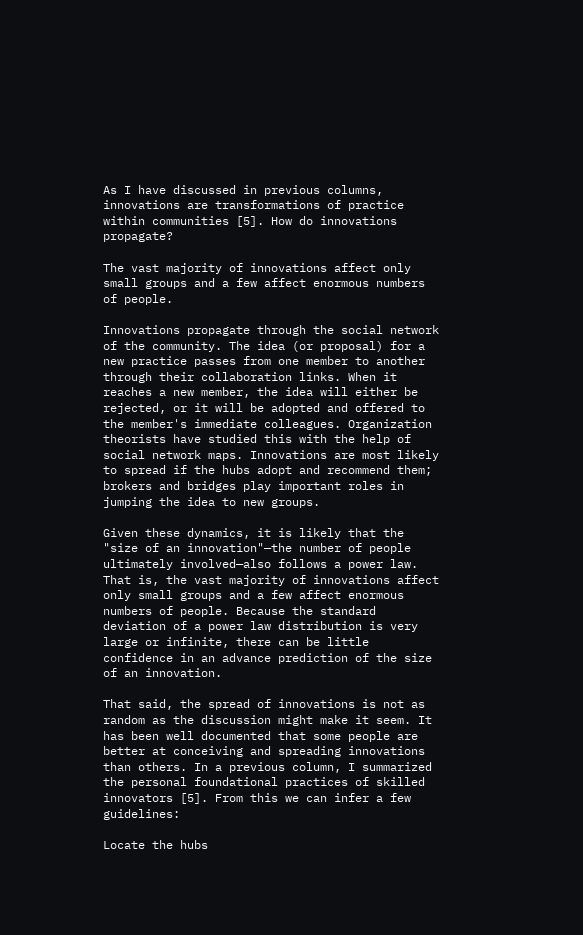As I have discussed in previous columns, innovations are transformations of practice within communities [5]. How do innovations propagate?

The vast majority of innovations affect only small groups and a few affect enormous numbers of people.

Innovations propagate through the social network of the community. The idea (or proposal) for a new practice passes from one member to another through their collaboration links. When it reaches a new member, the idea will either be rejected, or it will be adopted and offered to the member's immediate colleagues. Organization theorists have studied this with the help of social network maps. Innovations are most likely to spread if the hubs adopt and recommend them; brokers and bridges play important roles in jumping the idea to new groups.

Given these dynamics, it is likely that the "size of an innovation"—the number of people ultimately involved—also follows a power law. That is, the vast majority of innovations affect only small groups and a few affect enormous numbers of people. Because the standard deviation of a power law distribution is very large or infinite, there can be little confidence in an advance prediction of the size of an innovation.

That said, the spread of innovations is not as random as the discussion might make it seem. It has been well documented that some people are better at conceiving and spreading innovations than others. In a previous column, I summarized the personal foundational practices of skilled innovators [5]. From this we can infer a few guidelines:

Locate the hubs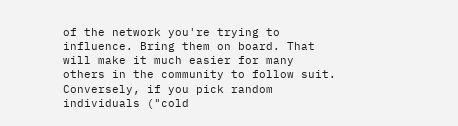of the network you're trying to influence. Bring them on board. That will make it much easier for many others in the community to follow suit. Conversely, if you pick random individuals ("cold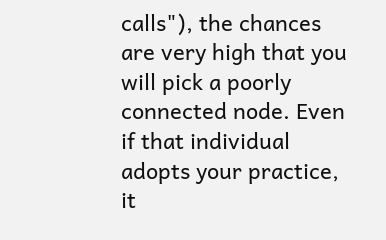calls"), the chances are very high that you will pick a poorly connected node. Even if that individual adopts your practice, it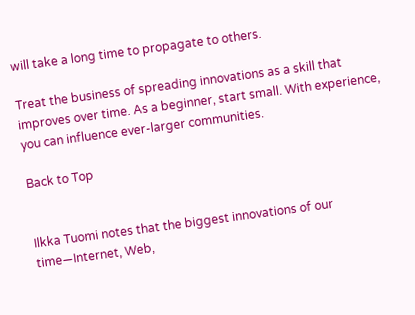will take a long time to propagate to others.

Treat the business of spreading innovations as a skill that improves over time. As a beginner, start small. With experience, you can influence ever-larger communities.

Back to Top


Ilkka Tuomi notes that the biggest innovations of our time—Internet, Web,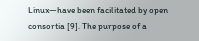Linux—have been facilitated by open consortia [9]. The purpose of a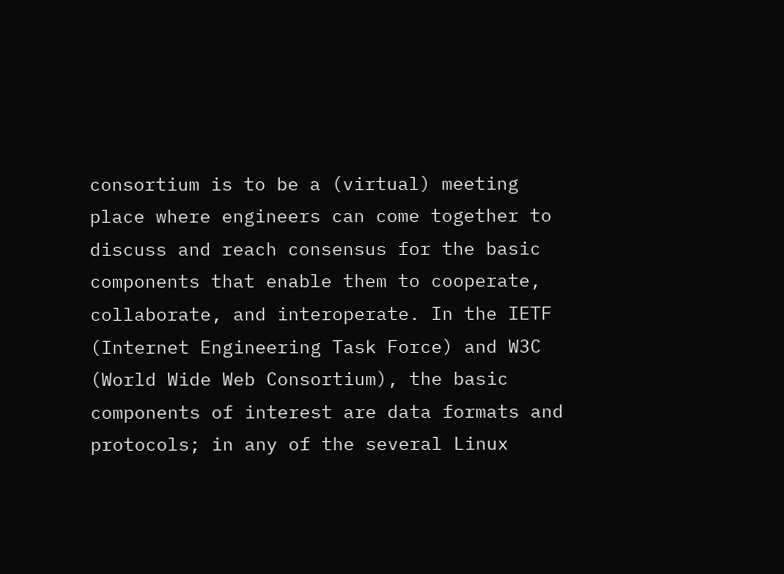consortium is to be a (virtual) meeting place where engineers can come together to discuss and reach consensus for the basic components that enable them to cooperate, collaborate, and interoperate. In the IETF (Internet Engineering Task Force) and W3C (World Wide Web Consortium), the basic components of interest are data formats and protocols; in any of the several Linux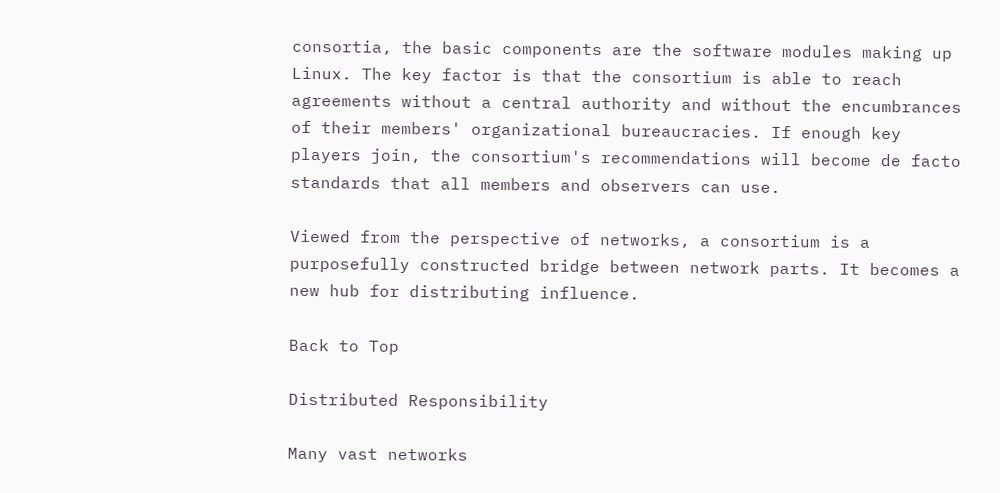consortia, the basic components are the software modules making up Linux. The key factor is that the consortium is able to reach agreements without a central authority and without the encumbrances of their members' organizational bureaucracies. If enough key players join, the consortium's recommendations will become de facto standards that all members and observers can use.

Viewed from the perspective of networks, a consortium is a purposefully constructed bridge between network parts. It becomes a new hub for distributing influence.

Back to Top

Distributed Responsibility

Many vast networks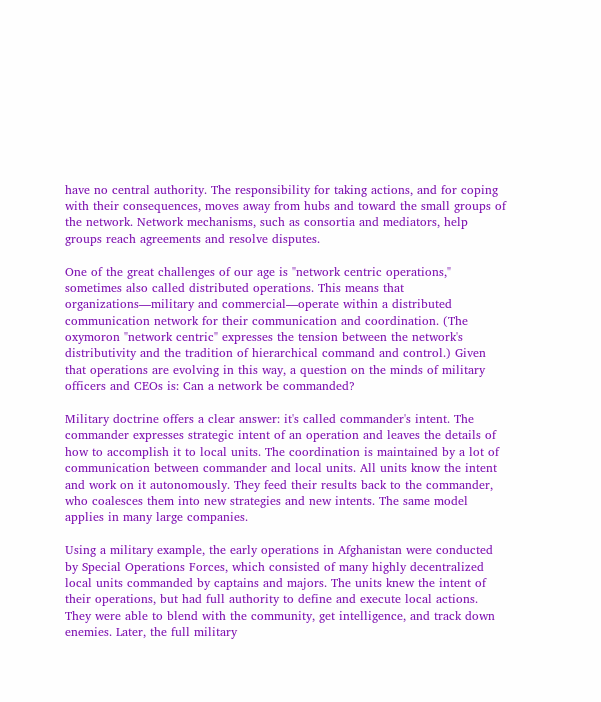have no central authority. The responsibility for taking actions, and for coping with their consequences, moves away from hubs and toward the small groups of the network. Network mechanisms, such as consortia and mediators, help groups reach agreements and resolve disputes.

One of the great challenges of our age is "network centric operations," sometimes also called distributed operations. This means that organizations—military and commercial—operate within a distributed communication network for their communication and coordination. (The oxymoron "network centric" expresses the tension between the network's distributivity and the tradition of hierarchical command and control.) Given that operations are evolving in this way, a question on the minds of military officers and CEOs is: Can a network be commanded?

Military doctrine offers a clear answer: it's called commander's intent. The commander expresses strategic intent of an operation and leaves the details of how to accomplish it to local units. The coordination is maintained by a lot of communication between commander and local units. All units know the intent and work on it autonomously. They feed their results back to the commander, who coalesces them into new strategies and new intents. The same model applies in many large companies.

Using a military example, the early operations in Afghanistan were conducted by Special Operations Forces, which consisted of many highly decentralized local units commanded by captains and majors. The units knew the intent of their operations, but had full authority to define and execute local actions. They were able to blend with the community, get intelligence, and track down enemies. Later, the full military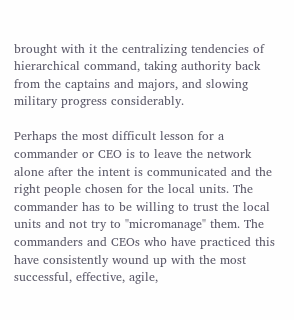brought with it the centralizing tendencies of hierarchical command, taking authority back from the captains and majors, and slowing military progress considerably.

Perhaps the most difficult lesson for a commander or CEO is to leave the network alone after the intent is communicated and the right people chosen for the local units. The commander has to be willing to trust the local units and not try to "micromanage" them. The commanders and CEOs who have practiced this have consistently wound up with the most successful, effective, agile,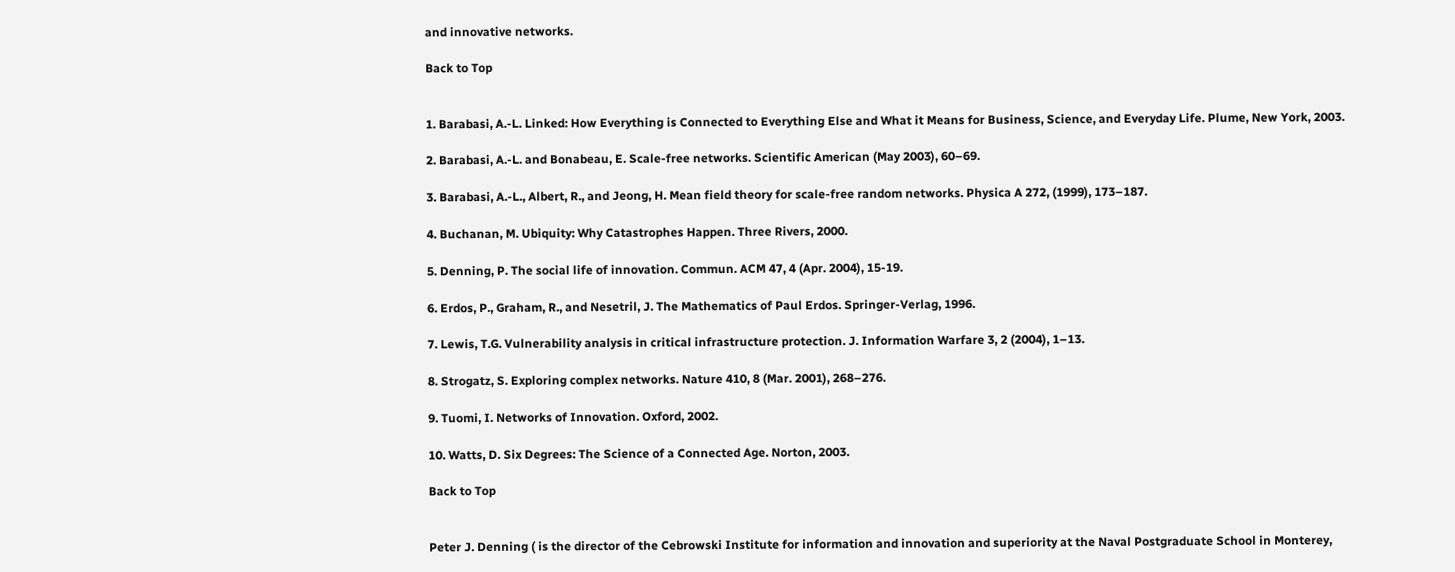and innovative networks.

Back to Top


1. Barabasi, A.-L. Linked: How Everything is Connected to Everything Else and What it Means for Business, Science, and Everyday Life. Plume, New York, 2003.

2. Barabasi, A.-L. and Bonabeau, E. Scale-free networks. Scientific American (May 2003), 60–69.

3. Barabasi, A.-L., Albert, R., and Jeong, H. Mean field theory for scale-free random networks. Physica A 272, (1999), 173–187.

4. Buchanan, M. Ubiquity: Why Catastrophes Happen. Three Rivers, 2000.

5. Denning, P. The social life of innovation. Commun. ACM 47, 4 (Apr. 2004), 15-19.

6. Erdos, P., Graham, R., and Nesetril, J. The Mathematics of Paul Erdos. Springer-Verlag, 1996.

7. Lewis, T.G. Vulnerability analysis in critical infrastructure protection. J. Information Warfare 3, 2 (2004), 1–13.

8. Strogatz, S. Exploring complex networks. Nature 410, 8 (Mar. 2001), 268–276.

9. Tuomi, I. Networks of Innovation. Oxford, 2002.

10. Watts, D. Six Degrees: The Science of a Connected Age. Norton, 2003.

Back to Top


Peter J. Denning ( is the director of the Cebrowski Institute for information and innovation and superiority at the Naval Postgraduate School in Monterey,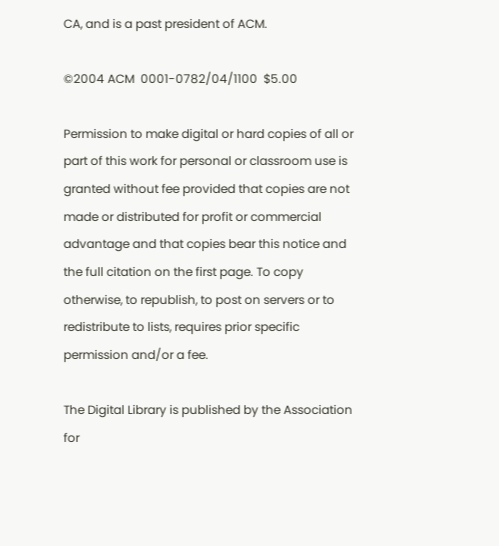CA, and is a past president of ACM.

©2004 ACM  0001-0782/04/1100  $5.00

Permission to make digital or hard copies of all or part of this work for personal or classroom use is granted without fee provided that copies are not made or distributed for profit or commercial advantage and that copies bear this notice and the full citation on the first page. To copy otherwise, to republish, to post on servers or to redistribute to lists, requires prior specific permission and/or a fee.

The Digital Library is published by the Association for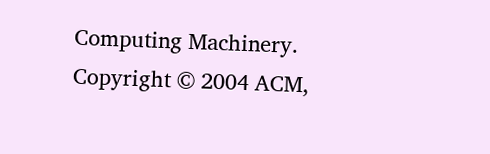Computing Machinery. Copyright © 2004 ACM,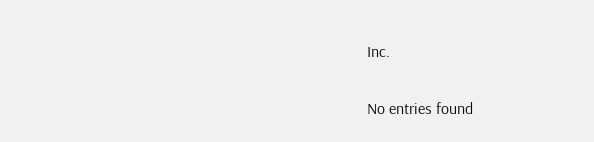Inc.


No entries found